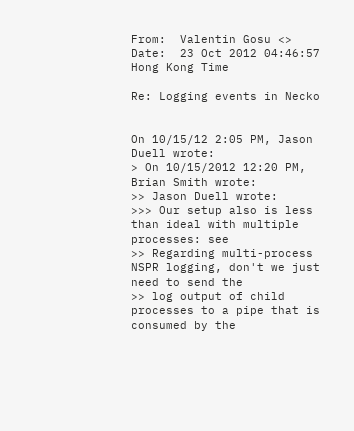From:  Valentin Gosu <>
Date:  23 Oct 2012 04:46:57 Hong Kong Time

Re: Logging events in Necko


On 10/15/12 2:05 PM, Jason Duell wrote:
> On 10/15/2012 12:20 PM, Brian Smith wrote:
>> Jason Duell wrote:
>>> Our setup also is less than ideal with multiple processes: see
>> Regarding multi-process NSPR logging, don't we just need to send the
>> log output of child processes to a pipe that is consumed by the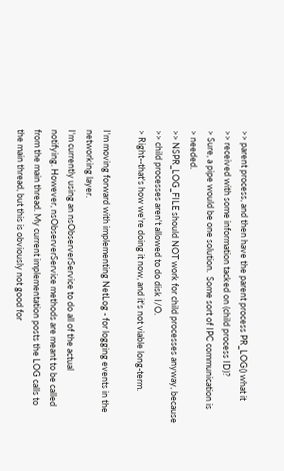>> parent process, and then have the parent process PR_LOG() what it
>> received with some information tacked on (child process ID)?
> Sure, a pipe would be one solution.  Some sort of IPC communication is
> needed.
>> NSPR_LOG_FILE should NOT work for child processes anyway, because
>> child processes aren't allowed to do disk I/O.
> Right--that's how we're doing it now, and it's not viable long-term.

I'm moving forward with implementing NetLog - for logging events in the
networking layer.
I'm currently using an nsObserverService to do all of the actual
notifying. However, nsObserverService methods are meant to be called
from the main thread. My current implementation posts the LOG calls to
the main thread, but this is obviously not good for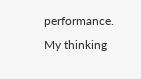performance.
My thinking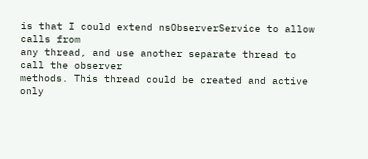is that I could extend nsObserverService to allow calls from
any thread, and use another separate thread to call the observer
methods. This thread could be created and active only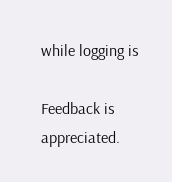while logging is

Feedback is appreciated.